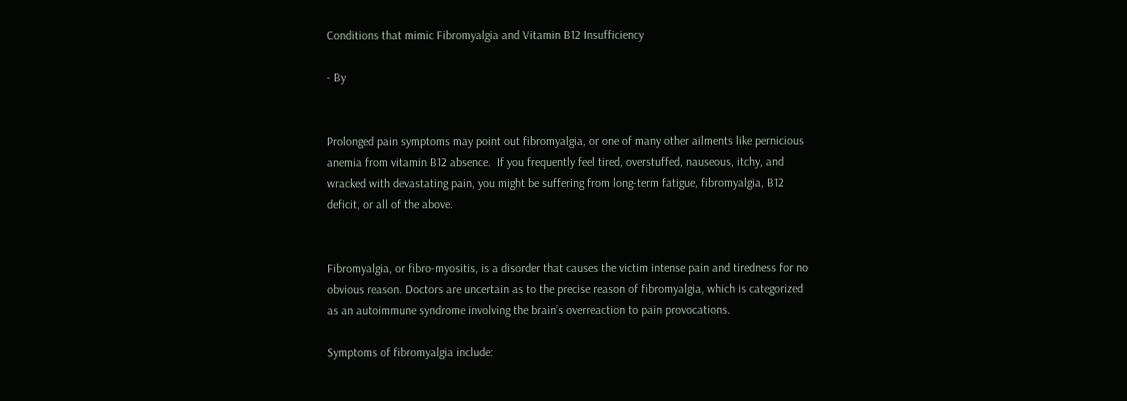Conditions that mimic Fibromyalgia and Vitamin B12 Insufficiency

- By


Prolonged pain symptoms may point out fibromyalgia, or one of many other ailments like pernicious anemia from vitamin B12 absence.  If you frequently feel tired, overstuffed, nauseous, itchy, and wracked with devastating pain, you might be suffering from long-term fatigue, fibromyalgia, B12 deficit, or all of the above.


Fibromyalgia, or fibro-myositis, is a disorder that causes the victim intense pain and tiredness for no obvious reason. Doctors are uncertain as to the precise reason of fibromyalgia, which is categorized as an autoimmune syndrome involving the brain’s overreaction to pain provocations.

Symptoms of fibromyalgia include: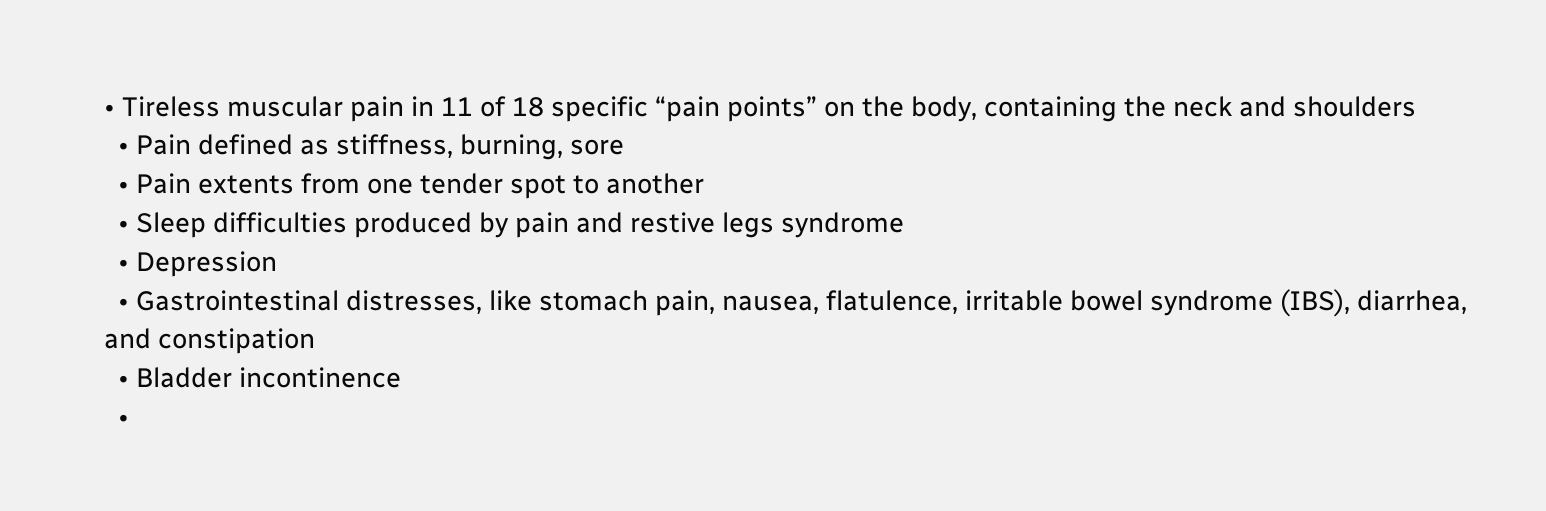• Tireless muscular pain in 11 of 18 specific “pain points” on the body, containing the neck and shoulders
  • Pain defined as stiffness, burning, sore
  • Pain extents from one tender spot to another
  • Sleep difficulties produced by pain and restive legs syndrome
  • Depression
  • Gastrointestinal distresses, like stomach pain, nausea, flatulence, irritable bowel syndrome (IBS), diarrhea, and constipation
  • Bladder incontinence
  •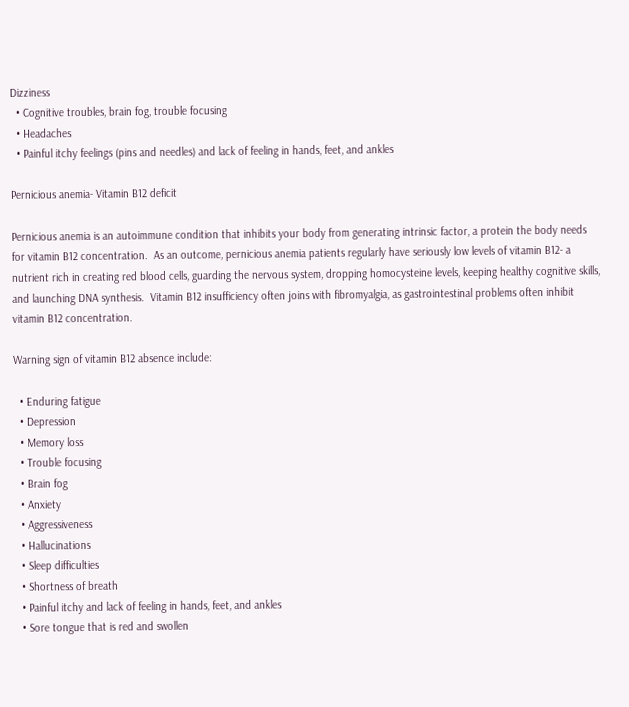Dizziness
  • Cognitive troubles, brain fog, trouble focusing
  • Headaches
  • Painful itchy feelings (pins and needles) and lack of feeling in hands, feet, and ankles

Pernicious anemia- Vitamin B12 deficit

Pernicious anemia is an autoimmune condition that inhibits your body from generating intrinsic factor, a protein the body needs for vitamin B12 concentration.  As an outcome, pernicious anemia patients regularly have seriously low levels of vitamin B12- a nutrient rich in creating red blood cells, guarding the nervous system, dropping homocysteine levels, keeping healthy cognitive skills, and launching DNA synthesis.  Vitamin B12 insufficiency often joins with fibromyalgia, as gastrointestinal problems often inhibit vitamin B12 concentration.

Warning sign of vitamin B12 absence include:

  • Enduring fatigue
  • Depression
  • Memory loss
  • Trouble focusing
  • Brain fog
  • Anxiety
  • Aggressiveness
  • Hallucinations
  • Sleep difficulties
  • Shortness of breath
  • Painful itchy and lack of feeling in hands, feet, and ankles
  • Sore tongue that is red and swollen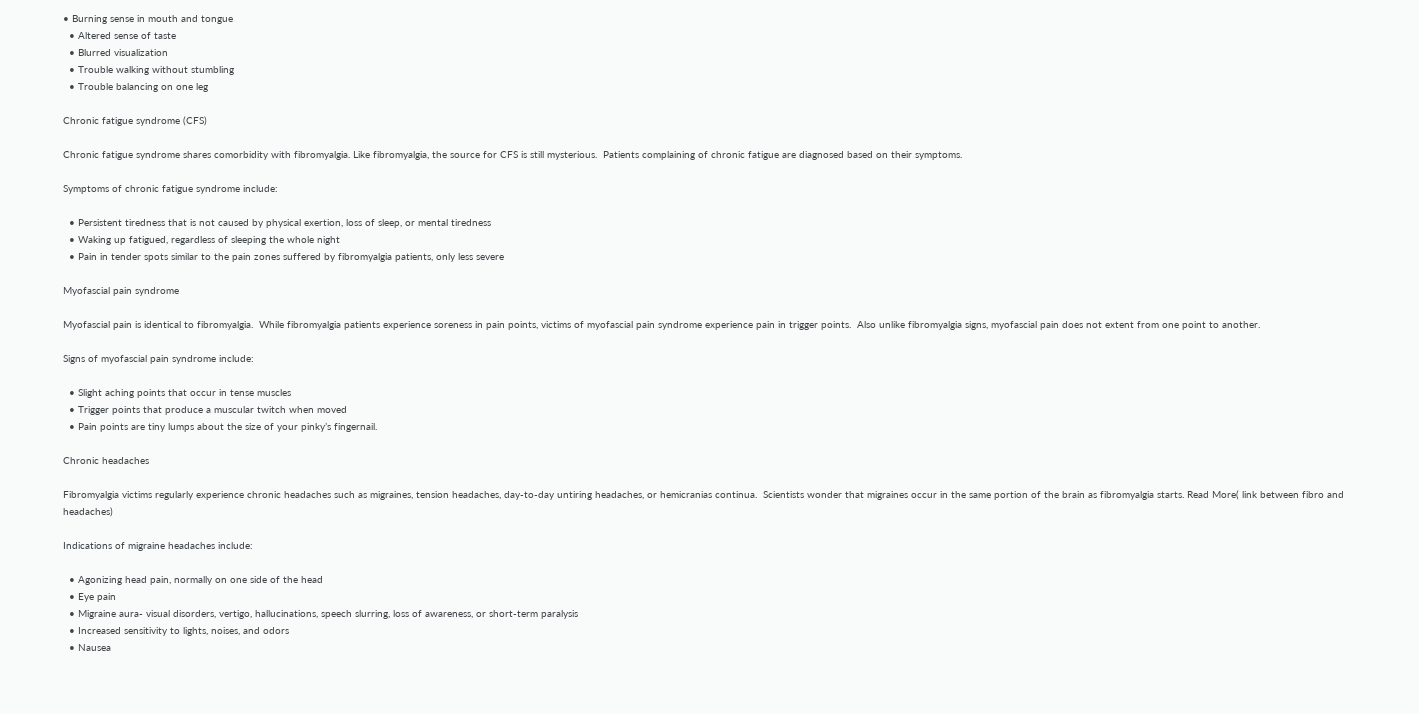• Burning sense in mouth and tongue
  • Altered sense of taste
  • Blurred visualization
  • Trouble walking without stumbling
  • Trouble balancing on one leg

Chronic fatigue syndrome (CFS)

Chronic fatigue syndrome shares comorbidity with fibromyalgia. Like fibromyalgia, the source for CFS is still mysterious.  Patients complaining of chronic fatigue are diagnosed based on their symptoms.

Symptoms of chronic fatigue syndrome include:

  • Persistent tiredness that is not caused by physical exertion, loss of sleep, or mental tiredness
  • Waking up fatigued, regardless of sleeping the whole night
  • Pain in tender spots similar to the pain zones suffered by fibromyalgia patients, only less severe

Myofascial pain syndrome

Myofascial pain is identical to fibromyalgia.  While fibromyalgia patients experience soreness in pain points, victims of myofascial pain syndrome experience pain in trigger points.  Also unlike fibromyalgia signs, myofascial pain does not extent from one point to another.

Signs of myofascial pain syndrome include:

  • Slight aching points that occur in tense muscles
  • Trigger points that produce a muscular twitch when moved
  • Pain points are tiny lumps about the size of your pinky’s fingernail.

Chronic headaches

Fibromyalgia victims regularly experience chronic headaches such as migraines, tension headaches, day-to-day untiring headaches, or hemicranias continua.  Scientists wonder that migraines occur in the same portion of the brain as fibromyalgia starts. Read More( link between fibro and headaches)

Indications of migraine headaches include:

  • Agonizing head pain, normally on one side of the head
  • Eye pain
  • Migraine aura- visual disorders, vertigo, hallucinations, speech slurring, loss of awareness, or short-term paralysis
  • Increased sensitivity to lights, noises, and odors
  • Nausea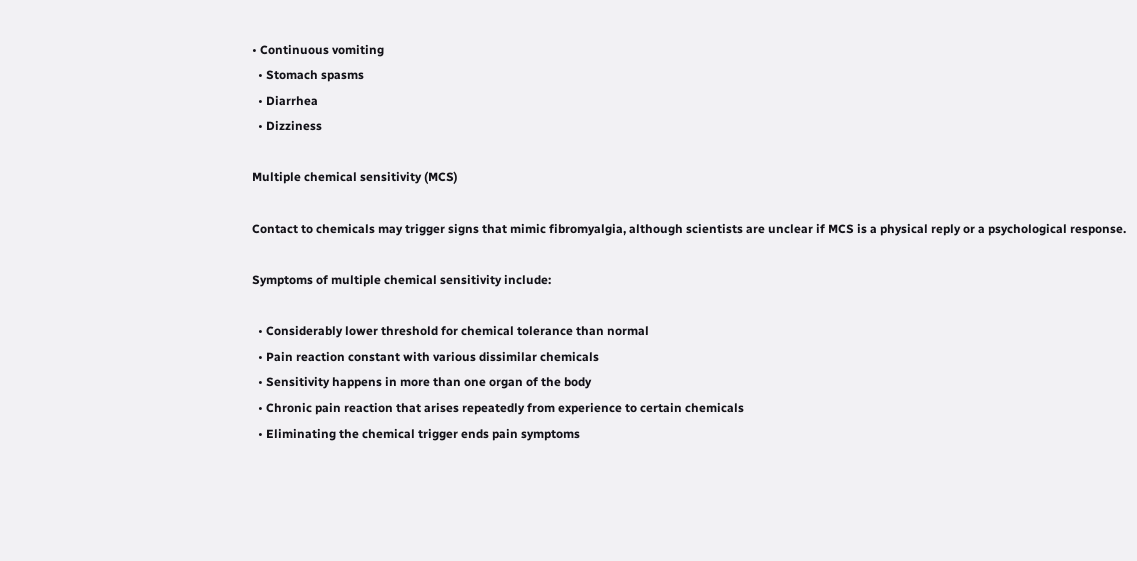• Continuous vomiting
  • Stomach spasms
  • Diarrhea
  • Dizziness

Multiple chemical sensitivity (MCS)

Contact to chemicals may trigger signs that mimic fibromyalgia, although scientists are unclear if MCS is a physical reply or a psychological response.

Symptoms of multiple chemical sensitivity include:

  • Considerably lower threshold for chemical tolerance than normal
  • Pain reaction constant with various dissimilar chemicals
  • Sensitivity happens in more than one organ of the body
  • Chronic pain reaction that arises repeatedly from experience to certain chemicals
  • Eliminating the chemical trigger ends pain symptoms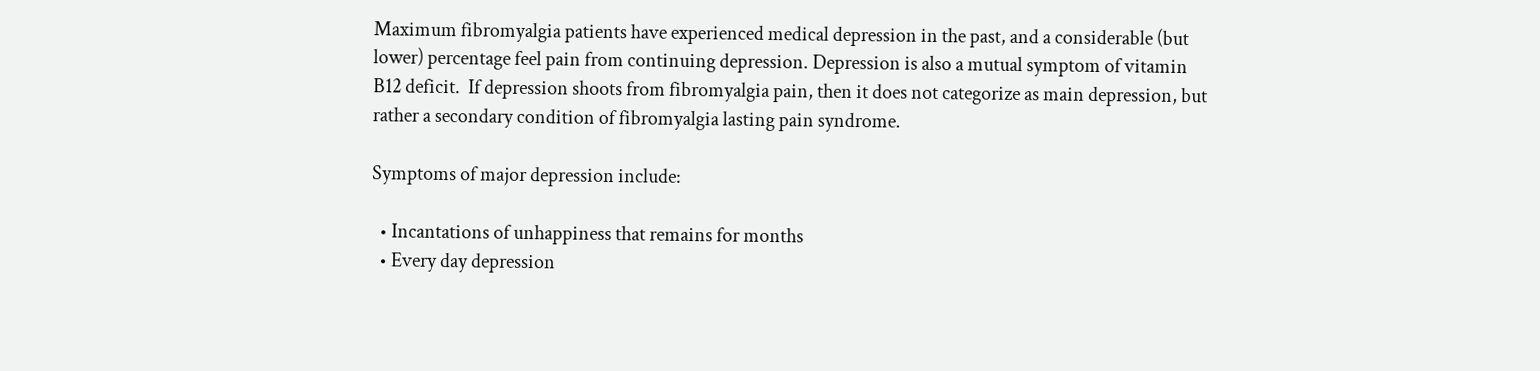Maximum fibromyalgia patients have experienced medical depression in the past, and a considerable (but lower) percentage feel pain from continuing depression. Depression is also a mutual symptom of vitamin B12 deficit.  If depression shoots from fibromyalgia pain, then it does not categorize as main depression, but rather a secondary condition of fibromyalgia lasting pain syndrome.

Symptoms of major depression include:

  • Incantations of unhappiness that remains for months
  • Every day depression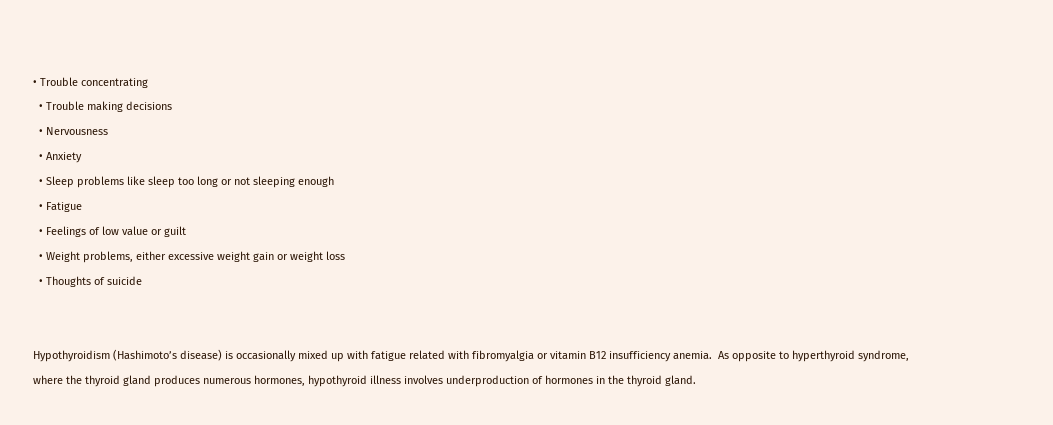• Trouble concentrating
  • Trouble making decisions
  • Nervousness
  • Anxiety
  • Sleep problems like sleep too long or not sleeping enough
  • Fatigue
  • Feelings of low value or guilt
  • Weight problems, either excessive weight gain or weight loss
  • Thoughts of suicide


Hypothyroidism (Hashimoto’s disease) is occasionally mixed up with fatigue related with fibromyalgia or vitamin B12 insufficiency anemia.  As opposite to hyperthyroid syndrome, where the thyroid gland produces numerous hormones, hypothyroid illness involves underproduction of hormones in the thyroid gland.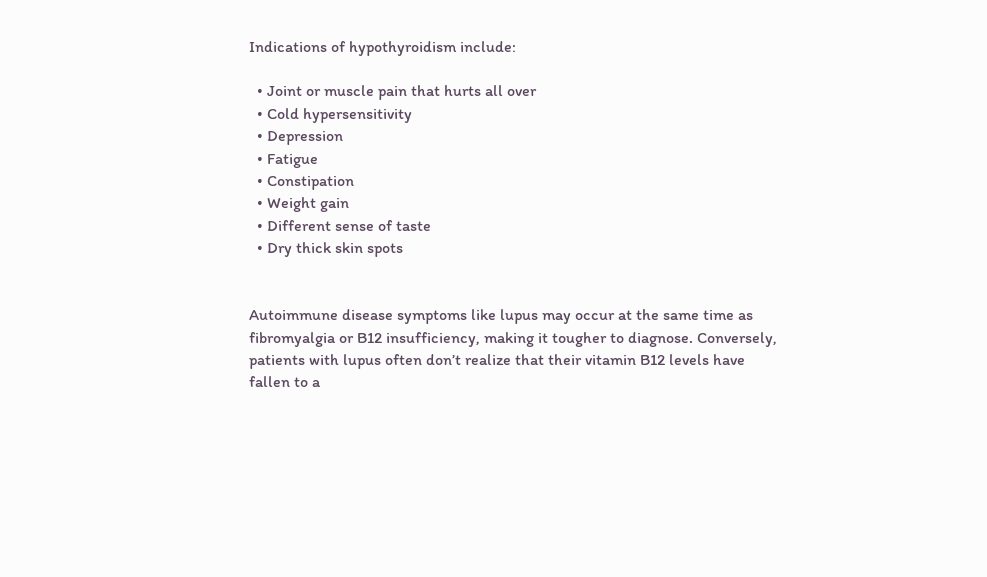Indications of hypothyroidism include:

  • Joint or muscle pain that hurts all over
  • Cold hypersensitivity
  • Depression
  • Fatigue
  • Constipation
  • Weight gain
  • Different sense of taste
  • Dry thick skin spots


Autoimmune disease symptoms like lupus may occur at the same time as fibromyalgia or B12 insufficiency, making it tougher to diagnose. Conversely, patients with lupus often don’t realize that their vitamin B12 levels have fallen to a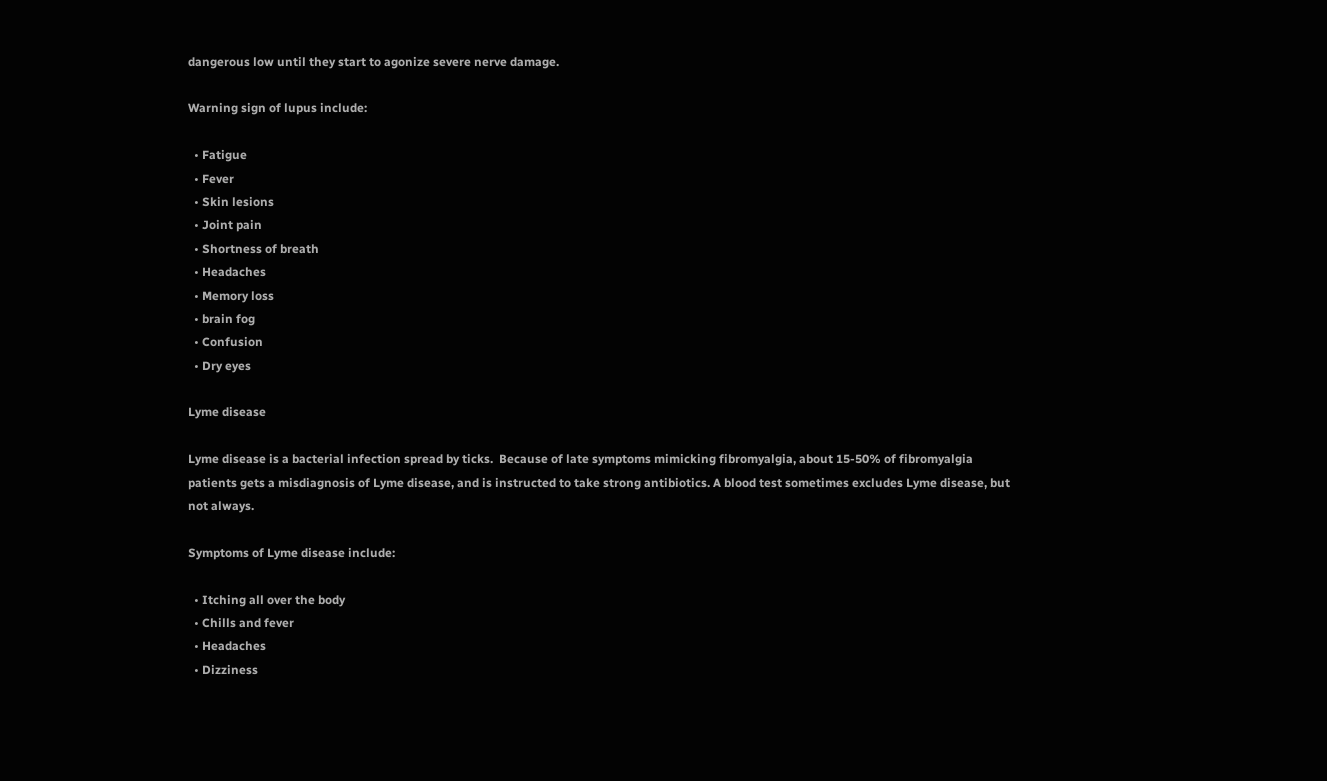dangerous low until they start to agonize severe nerve damage.

Warning sign of lupus include:

  • Fatigue
  • Fever
  • Skin lesions
  • Joint pain
  • Shortness of breath
  • Headaches
  • Memory loss
  • brain fog
  • Confusion
  • Dry eyes

Lyme disease

Lyme disease is a bacterial infection spread by ticks.  Because of late symptoms mimicking fibromyalgia, about 15-50% of fibromyalgia patients gets a misdiagnosis of Lyme disease, and is instructed to take strong antibiotics. A blood test sometimes excludes Lyme disease, but not always.

Symptoms of Lyme disease include:

  • Itching all over the body
  • Chills and fever
  • Headaches
  • Dizziness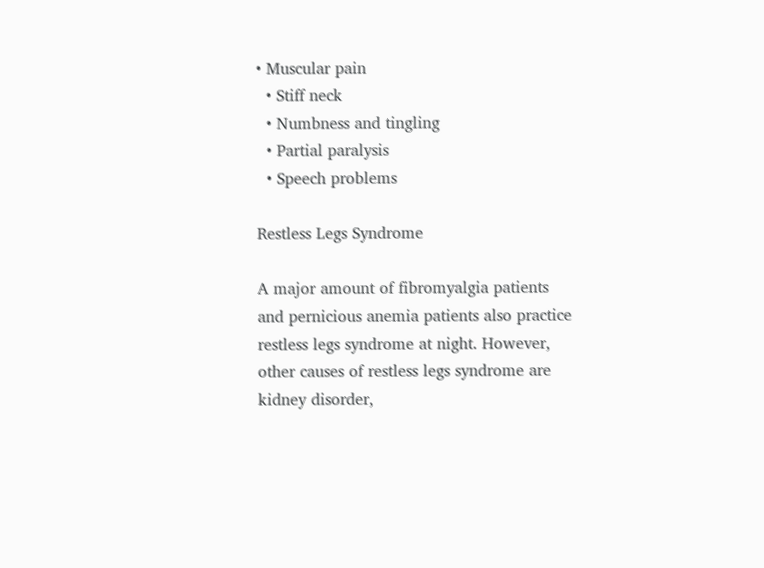• Muscular pain
  • Stiff neck
  • Numbness and tingling
  • Partial paralysis
  • Speech problems

Restless Legs Syndrome

A major amount of fibromyalgia patients and pernicious anemia patients also practice restless legs syndrome at night. However, other causes of restless legs syndrome are kidney disorder,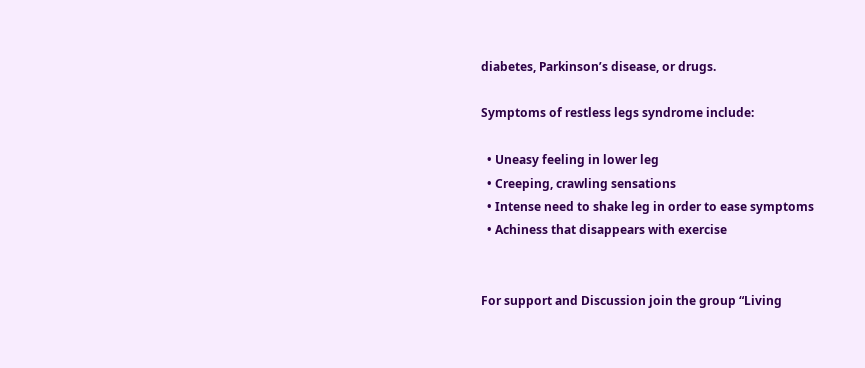diabetes, Parkinson’s disease, or drugs.

Symptoms of restless legs syndrome include:

  • Uneasy feeling in lower leg
  • Creeping, crawling sensations
  • Intense need to shake leg in order to ease symptoms
  • Achiness that disappears with exercise


For support and Discussion join the group “Living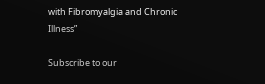with Fibromyalgia and Chronic Illness”

Subscribe to our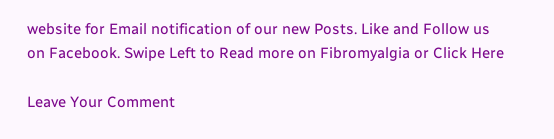website for Email notification of our new Posts. Like and Follow us on Facebook. Swipe Left to Read more on Fibromyalgia or Click Here

Leave Your Comment